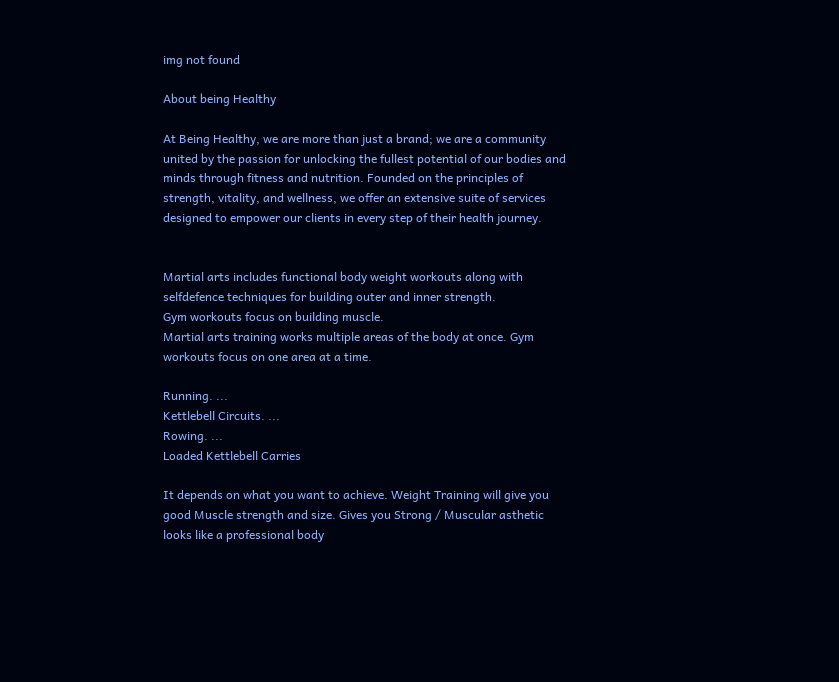img not found

About being Healthy

At Being Healthy, we are more than just a brand; we are a community united by the passion for unlocking the fullest potential of our bodies and minds through fitness and nutrition. Founded on the principles of strength, vitality, and wellness, we offer an extensive suite of services designed to empower our clients in every step of their health journey.


Martial arts includes functional body weight workouts along with selfdefence techniques for building outer and inner strength.
Gym workouts focus on building muscle.
Martial arts training works multiple areas of the body at once. Gym workouts focus on one area at a time.

Running. ...
Kettlebell Circuits. ...
Rowing. ...
Loaded Kettlebell Carries

It depends on what you want to achieve. Weight Training will give you good Muscle strength and size. Gives you Strong / Muscular asthetic looks like a professional body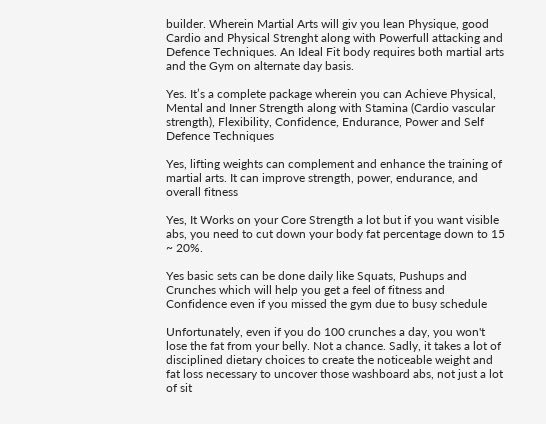builder. Wherein Martial Arts will giv you lean Physique, good Cardio and Physical Strenght along with Powerfull attacking and Defence Techniques. An Ideal Fit body requires both martial arts and the Gym on alternate day basis.

Yes. It’s a complete package wherein you can Achieve Physical, Mental and Inner Strength along with Stamina (Cardio vascular strength), Flexibility, Confidence, Endurance, Power and Self Defence Techniques

Yes, lifting weights can complement and enhance the training of martial arts. It can improve strength, power, endurance, and overall fitness

Yes, It Works on your Core Strength a lot but if you want visible abs, you need to cut down your body fat percentage down to 15 ~ 20%.

Yes basic sets can be done daily like Squats, Pushups and Crunches which will help you get a feel of fitness and Confidence even if you missed the gym due to busy schedule

Unfortunately, even if you do 100 crunches a day, you won't lose the fat from your belly. Not a chance. Sadly, it takes a lot of disciplined dietary choices to create the noticeable weight and fat loss necessary to uncover those washboard abs, not just a lot of sit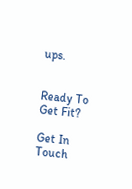ups.


Ready To Get Fit?

Get In Touch